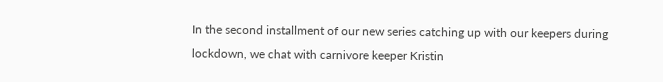In the second installment of our new series catching up with our keepers during lockdown, we chat with carnivore keeper Kristin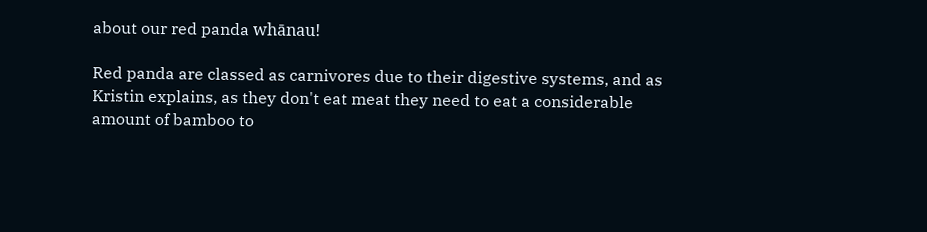about our red panda whānau!

Red panda are classed as carnivores due to their digestive systems, and as Kristin explains, as they don't eat meat they need to eat a considerable amount of bamboo to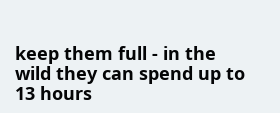keep them full - in the wild they can spend up to 13 hours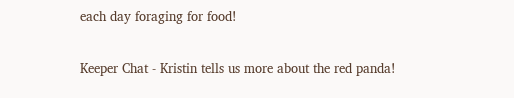each day foraging for food!


Keeper Chat - Kristin tells us more about the red panda!